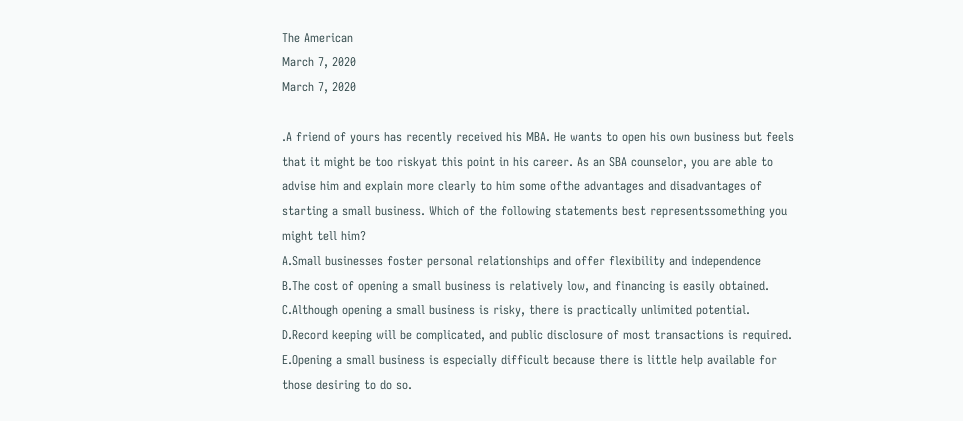The American
March 7, 2020
March 7, 2020

.A friend of yours has recently received his MBA. He wants to open his own business but feels that it might be too riskyat this point in his career. As an SBA counselor, you are able to advise him and explain more clearly to him some ofthe advantages and disadvantages of starting a small business. Which of the following statements best representssomething you might tell him?
A.Small businesses foster personal relationships and offer flexibility and independence
B.The cost of opening a small business is relatively low, and financing is easily obtained.
C.Although opening a small business is risky, there is practically unlimited potential.
D.Record keeping will be complicated, and public disclosure of most transactions is required.
E.Opening a small business is especially difficult because there is little help available for those desiring to do so.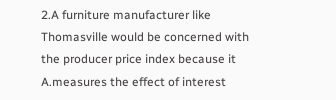2.A furniture manufacturer like Thomasville would be concerned with the producer price index because it
A.measures the effect of interest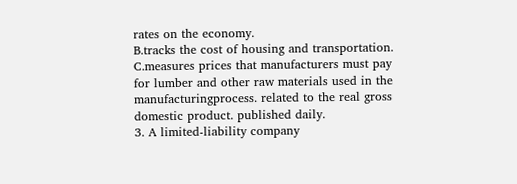rates on the economy.
B.tracks the cost of housing and transportation.
C.measures prices that manufacturers must pay for lumber and other raw materials used in the manufacturingprocess. related to the real gross domestic product. published daily.
3. A limited-liability company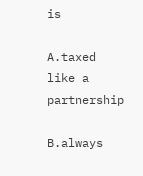is

A.taxed like a partnership

B.always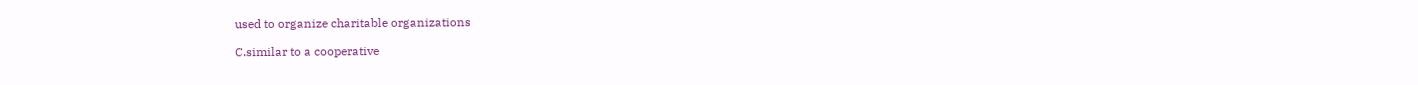used to organize charitable organizations

C.similar to a cooperative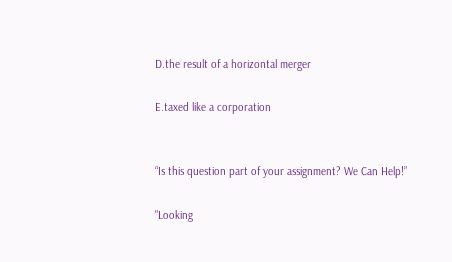D.the result of a horizontal merger

E.taxed like a corporation


“Is this question part of your assignment? We Can Help!”

"Looking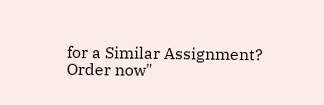for a Similar Assignment? Order now"